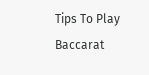Tips To Play Baccarat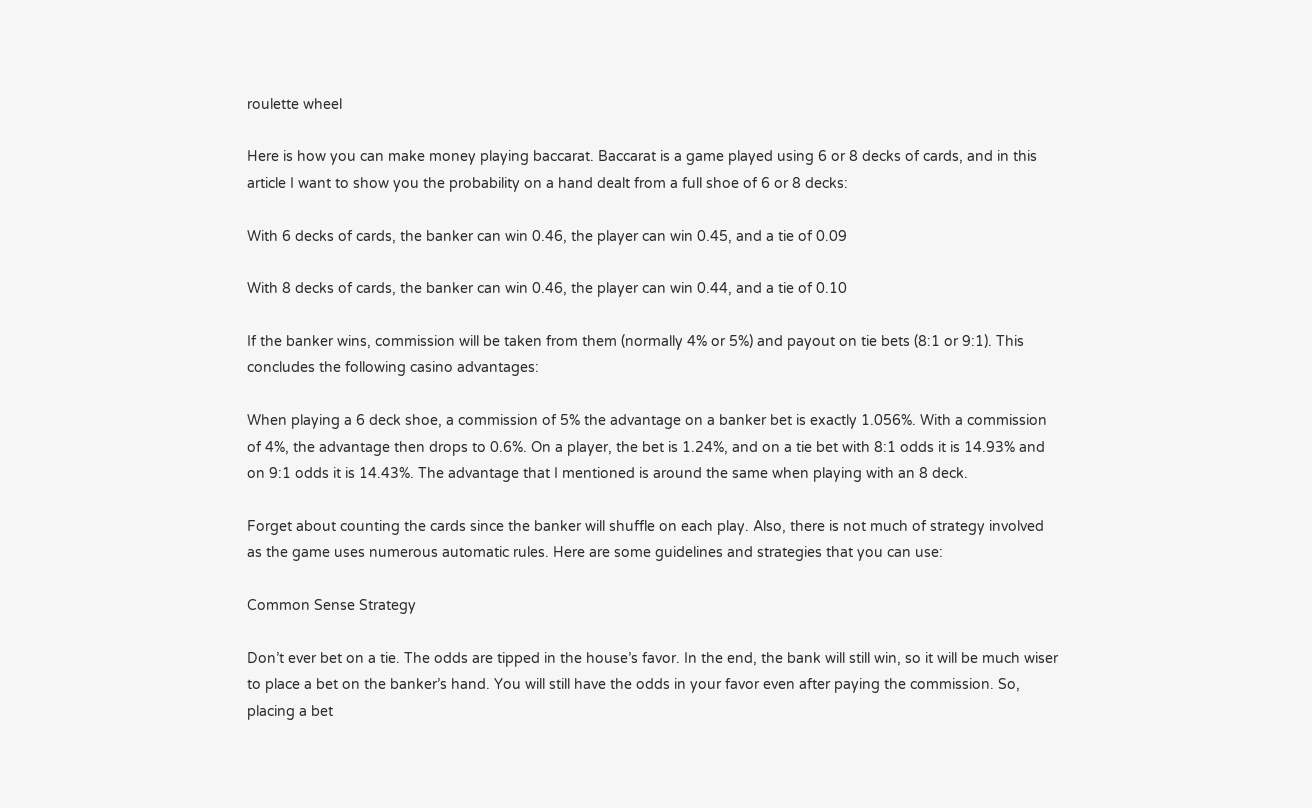roulette wheel

Here is how you can make money playing baccarat. Baccarat is a game played using 6 or 8 decks of cards, and in this article I want to show you the probability on a hand dealt from a full shoe of 6 or 8 decks:

With 6 decks of cards, the banker can win 0.46, the player can win 0.45, and a tie of 0.09

With 8 decks of cards, the banker can win 0.46, the player can win 0.44, and a tie of 0.10

If the banker wins, commission will be taken from them (normally 4% or 5%) and payout on tie bets (8:1 or 9:1). This concludes the following casino advantages:

When playing a 6 deck shoe, a commission of 5% the advantage on a banker bet is exactly 1.056%. With a commission of 4%, the advantage then drops to 0.6%. On a player, the bet is 1.24%, and on a tie bet with 8:1 odds it is 14.93% and on 9:1 odds it is 14.43%. The advantage that I mentioned is around the same when playing with an 8 deck.

Forget about counting the cards since the banker will shuffle on each play. Also, there is not much of strategy involved as the game uses numerous automatic rules. Here are some guidelines and strategies that you can use:

Common Sense Strategy

Don’t ever bet on a tie. The odds are tipped in the house’s favor. In the end, the bank will still win, so it will be much wiser to place a bet on the banker’s hand. You will still have the odds in your favor even after paying the commission. So, placing a bet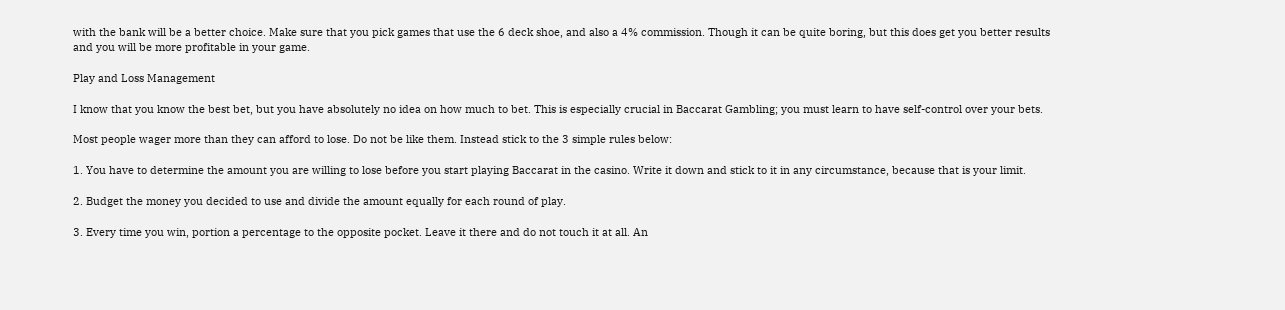with the bank will be a better choice. Make sure that you pick games that use the 6 deck shoe, and also a 4% commission. Though it can be quite boring, but this does get you better results and you will be more profitable in your game.

Play and Loss Management

I know that you know the best bet, but you have absolutely no idea on how much to bet. This is especially crucial in Baccarat Gambling; you must learn to have self-control over your bets.

Most people wager more than they can afford to lose. Do not be like them. Instead stick to the 3 simple rules below:

1. You have to determine the amount you are willing to lose before you start playing Baccarat in the casino. Write it down and stick to it in any circumstance, because that is your limit.

2. Budget the money you decided to use and divide the amount equally for each round of play.

3. Every time you win, portion a percentage to the opposite pocket. Leave it there and do not touch it at all. An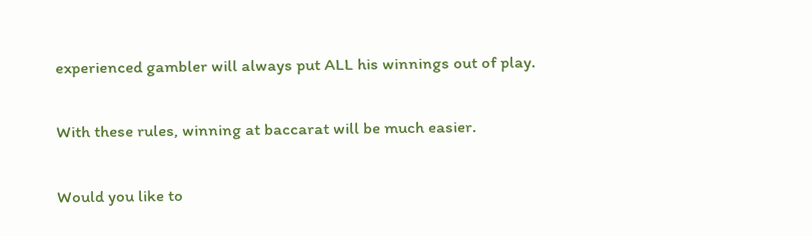experienced gambler will always put ALL his winnings out of play.

With these rules, winning at baccarat will be much easier.

Would you like to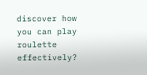discover how you can play roulette effectively?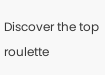Discover the top roulette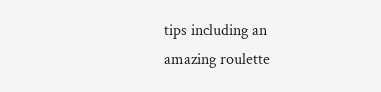tips including an amazing roulette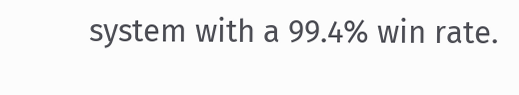system with a 99.4% win rate.